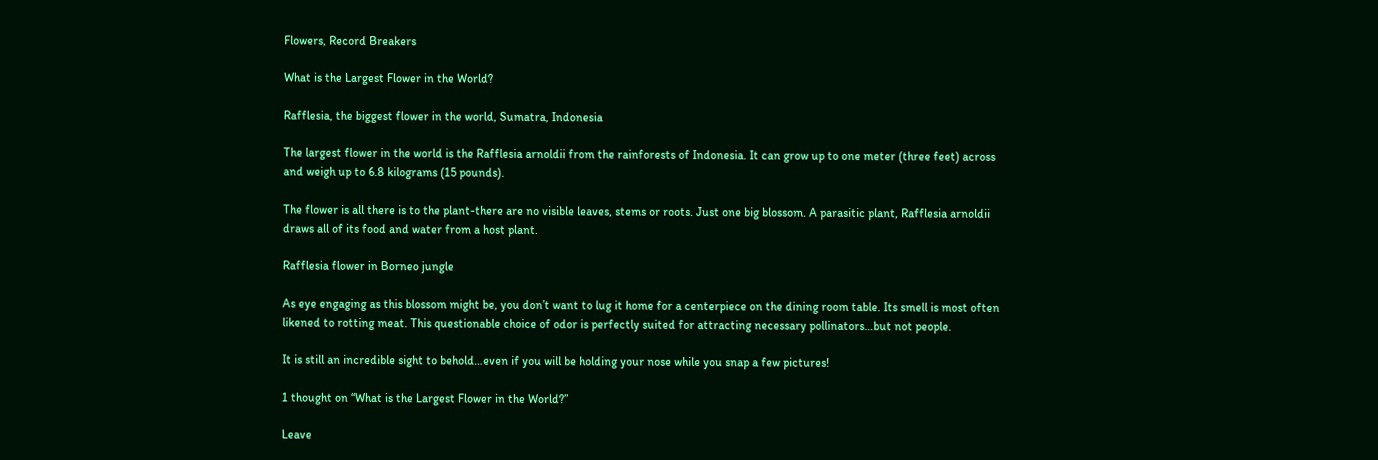Flowers, Record Breakers

What is the Largest Flower in the World?

Rafflesia, the biggest flower in the world, Sumatra, Indonesia

The largest flower in the world is the Rafflesia arnoldii from the rainforests of Indonesia. It can grow up to one meter (three feet) across and weigh up to 6.8 kilograms (15 pounds).

The flower is all there is to the plant-there are no visible leaves, stems or roots. Just one big blossom. A parasitic plant, Rafflesia arnoldii draws all of its food and water from a host plant.

Rafflesia flower in Borneo jungle

As eye engaging as this blossom might be, you don’t want to lug it home for a centerpiece on the dining room table. Its smell is most often likened to rotting meat. This questionable choice of odor is perfectly suited for attracting necessary pollinators…but not people.

It is still an incredible sight to behold…even if you will be holding your nose while you snap a few pictures!

1 thought on “What is the Largest Flower in the World?”

Leave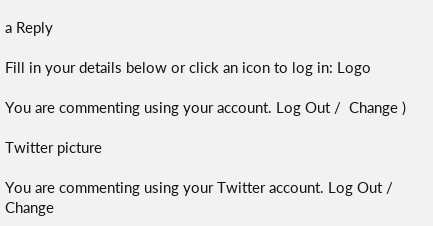a Reply

Fill in your details below or click an icon to log in: Logo

You are commenting using your account. Log Out /  Change )

Twitter picture

You are commenting using your Twitter account. Log Out /  Change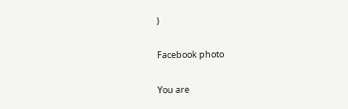)

Facebook photo

You are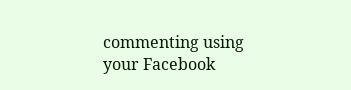commenting using your Facebook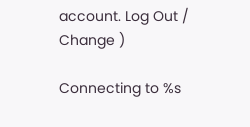account. Log Out /  Change )

Connecting to %s